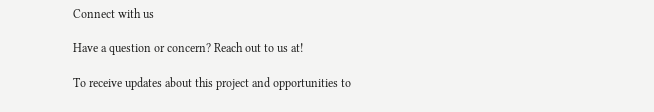Connect with us

Have a question or concern? Reach out to us at!

To receive updates about this project and opportunities to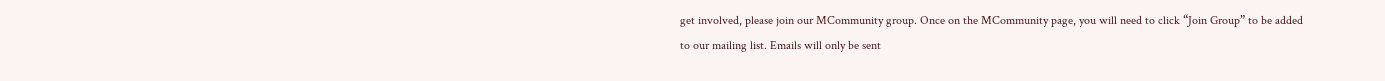get involved, please join our MCommunity group. Once on the MCommunity page, you will need to click “Join Group” to be added to our mailing list. Emails will only be sent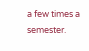a few times a semester.